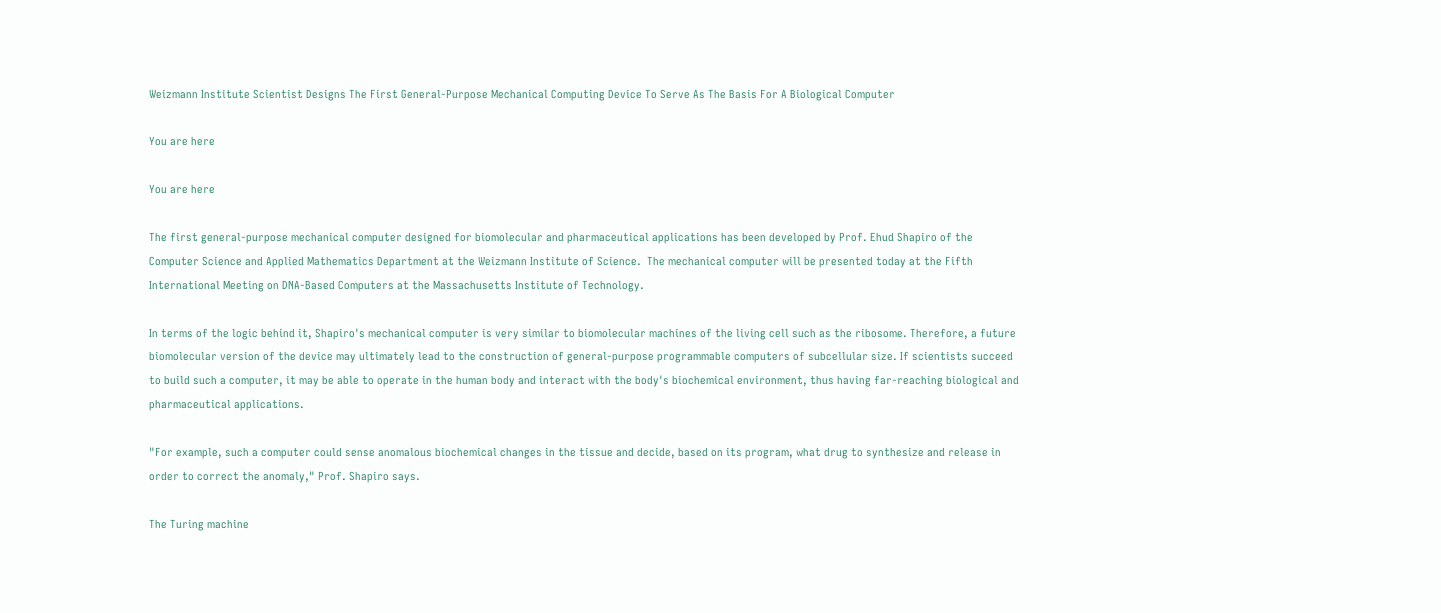Weizmann Institute Scientist Designs The First General-Purpose Mechanical Computing Device To Serve As The Basis For A Biological Computer

You are here

You are here

The first general-purpose mechanical computer designed for biomolecular and pharmaceutical applications has been developed by Prof. Ehud Shapiro of the Computer Science and Applied Mathematics Department at the Weizmann Institute of Science.  The mechanical computer will be presented today at the Fifth International Meeting on DNA-Based Computers at the Massachusetts Institute of Technology.

In terms of the logic behind it, Shapiro's mechanical computer is very similar to biomolecular machines of the living cell such as the ribosome. Therefore, a future biomolecular version of the device may ultimately lead to the construction of general-purpose programmable computers of subcellular size. If scientists succeed to build such a computer, it may be able to operate in the human body and interact with the body's biochemical environment, thus having far-reaching biological and pharmaceutical applications.

"For example, such a computer could sense anomalous biochemical changes in the tissue and decide, based on its program, what drug to synthesize and release in order to correct the anomaly," Prof. Shapiro says.

The Turing machine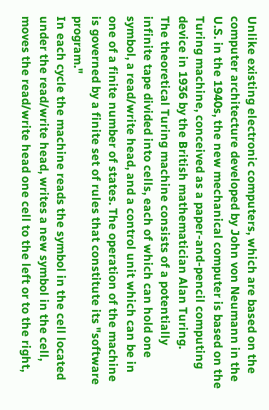Unlike existing electronic computers, which are based on the computer architecture developed by John von Neumann in the U.S. in the 1940s, the new mechanical computer is based on the Turing machine, conceived as a paper-and-pencil computing device in 1936 by the British mathematician Alan Turing.
The theoretical Turing machine consists of a potentially infinite tape divided into cells, each of which can hold one symbol, a read/write head, and a control unit which can be in one of a finite number of states. The operation of the machine is governed by a finite set of rules that constitute its "software program."
In each cycle the machine reads the symbol in the cell located under the read/write head, writes a new symbol in the cell, moves the read/write head one cell to the left or to the right,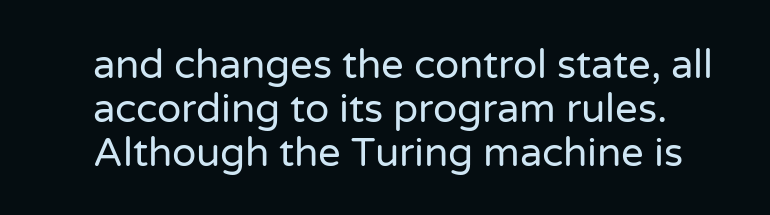and changes the control state, all according to its program rules. Although the Turing machine is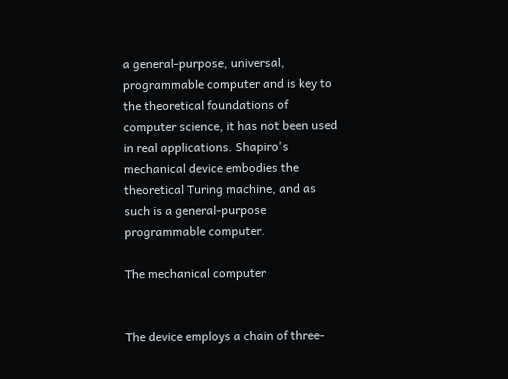a general-purpose, universal, programmable computer and is key to the theoretical foundations of computer science, it has not been used in real applications. Shapiro's mechanical device embodies the theoretical Turing machine, and as such is a general-purpose programmable computer.

The mechanical computer


The device employs a chain of three-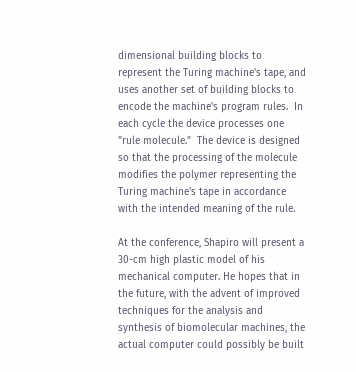dimensional building blocks to represent the Turing machine's tape, and uses another set of building blocks to encode the machine's program rules.  In each cycle the device processes one "rule molecule."  The device is designed so that the processing of the molecule modifies the polymer representing the Turing machine's tape in accordance with the intended meaning of the rule.

At the conference, Shapiro will present a 30-cm high plastic model of his mechanical computer. He hopes that in the future, with the advent of improved techniques for the analysis and synthesis of biomolecular machines, the actual computer could possibly be built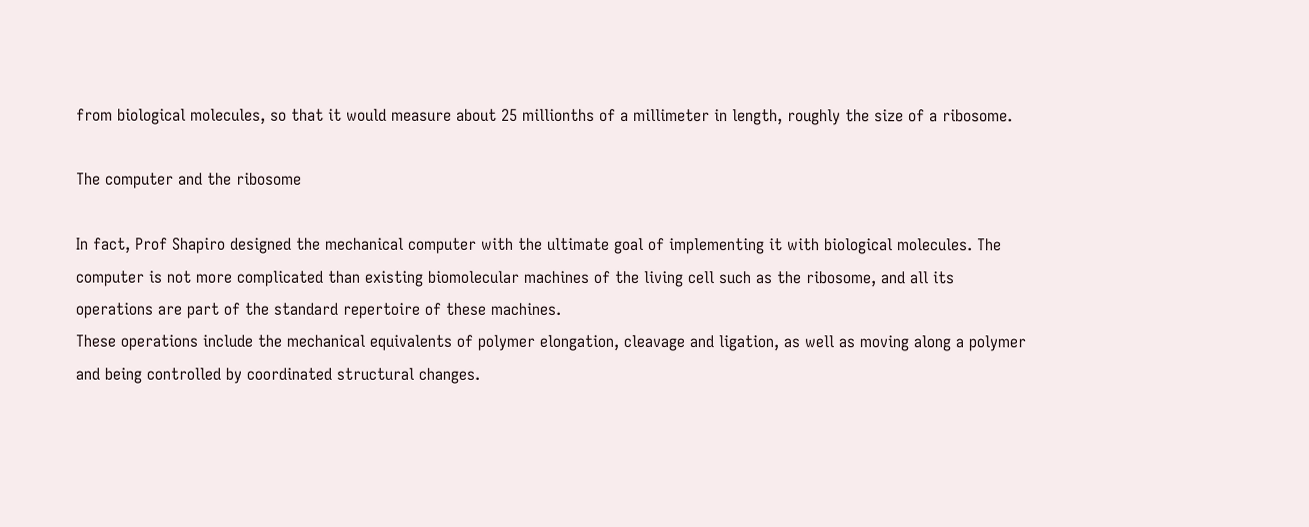from biological molecules, so that it would measure about 25 millionths of a millimeter in length, roughly the size of a ribosome.

The computer and the ribosome

In fact, Prof Shapiro designed the mechanical computer with the ultimate goal of implementing it with biological molecules. The computer is not more complicated than existing biomolecular machines of the living cell such as the ribosome, and all its operations are part of the standard repertoire of these machines.
These operations include the mechanical equivalents of polymer elongation, cleavage and ligation, as well as moving along a polymer and being controlled by coordinated structural changes.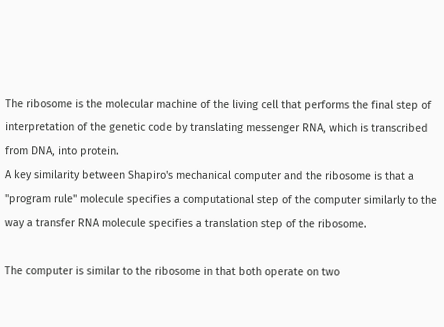The ribosome is the molecular machine of the living cell that performs the final step of interpretation of the genetic code by translating messenger RNA, which is transcribed from DNA, into protein.
A key similarity between Shapiro's mechanical computer and the ribosome is that a "program rule" molecule specifies a computational step of the computer similarly to the way a transfer RNA molecule specifies a translation step of the ribosome.

The computer is similar to the ribosome in that both operate on two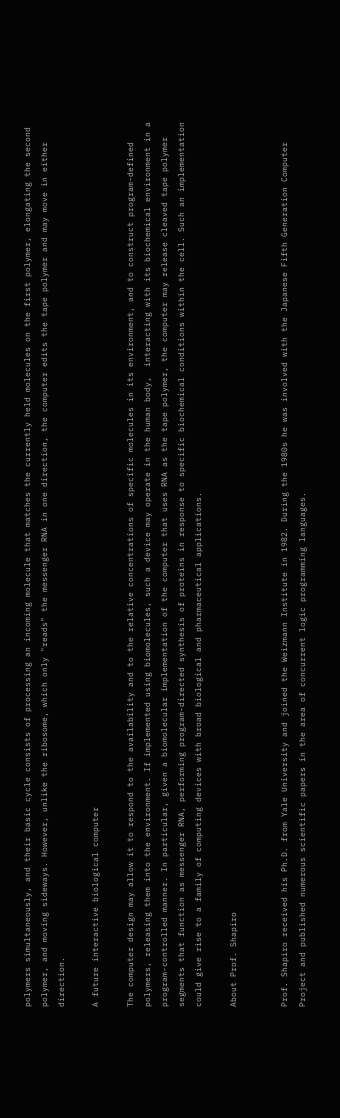polymers simultaneously, and their basic cycle consists of processing an incoming molecule that matches the currently held molecules on the first polymer, elongating the second polymer, and moving sideways. However, unlike the ribosome, which only "reads" the messenger RNA in one direction, the computer edits the tape polymer and may move in either direction.

A future interactive biological computer

The computer design may allow it to respond to the availability and to the relative concentrations of specific molecules in its environment, and to construct program-defined polymers, releasing them into the environment. If implemented using biomolecules, such a device may operate in the human body,  interacting with its biochemical environment in a program-controlled manner. In particular, given a biomolecular implementation of the computer that uses RNA as the tape polymer, the computer may release cleaved tape polymer segments that function as messenger RNA, performing program-directed synthesis of proteins in response to specific biochemical conditions within the cell. Such an implementation could give rise to a family of computing devices with broad biological and pharmaceutical applications.

About Prof. Shapiro


Prof. Shapiro received his Ph.D. from Yale University and joined the Weizmann Institute in 1982. During the 1980s he was involved with the Japanese Fifth Generation Computer Project and published numerous scientific papers in the area of concurrent logic programming languages.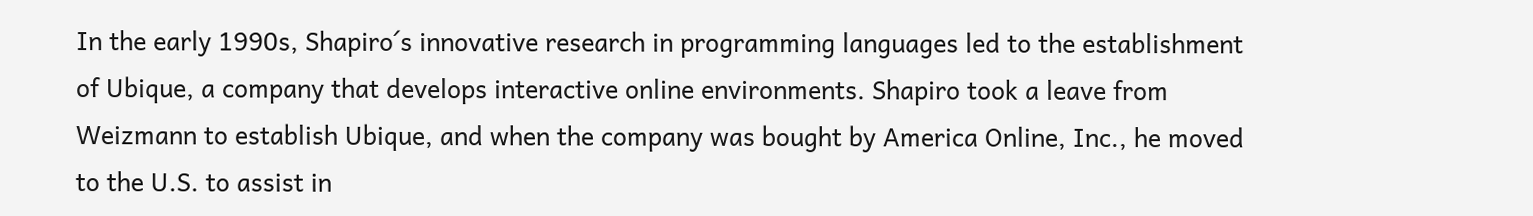In the early 1990s, Shapiro´s innovative research in programming languages led to the establishment of Ubique, a company that develops interactive online environments. Shapiro took a leave from Weizmann to establish Ubique, and when the company was bought by America Online, Inc., he moved to the U.S. to assist in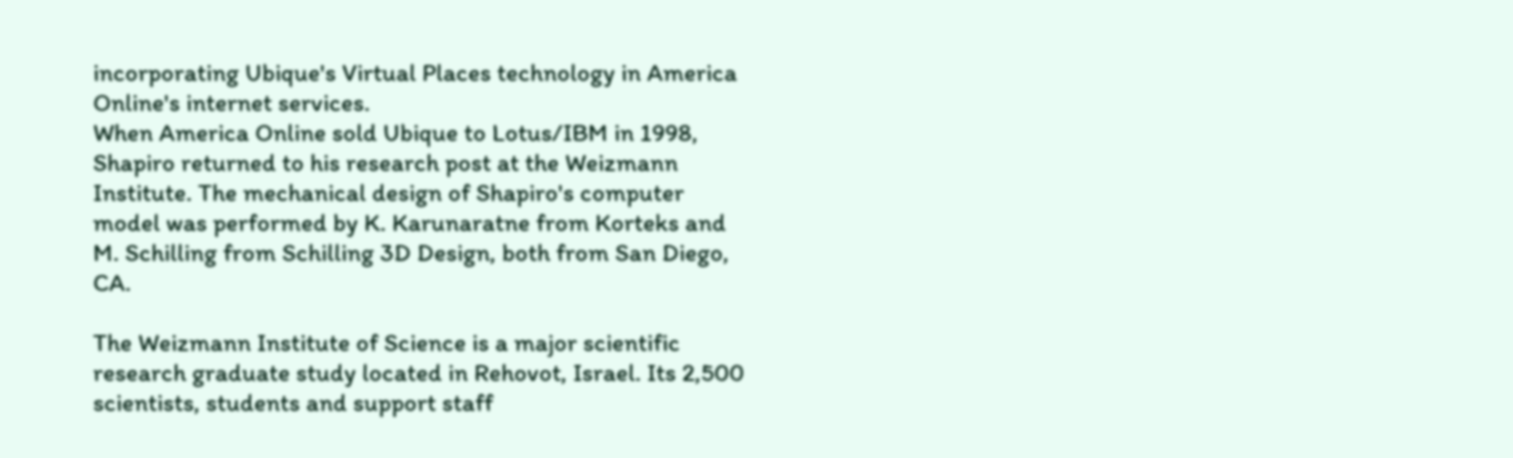incorporating Ubique's Virtual Places technology in America Online's internet services.
When America Online sold Ubique to Lotus/IBM in 1998, Shapiro returned to his research post at the Weizmann Institute. The mechanical design of Shapiro's computer model was performed by K. Karunaratne from Korteks and M. Schilling from Schilling 3D Design, both from San Diego, CA.

The Weizmann Institute of Science is a major scientific research graduate study located in Rehovot, Israel. Its 2,500 scientists, students and support staff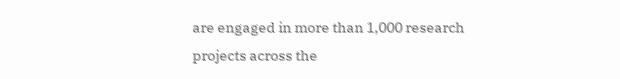are engaged in more than 1,000 research projects across the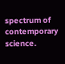spectrum of contemporary science.